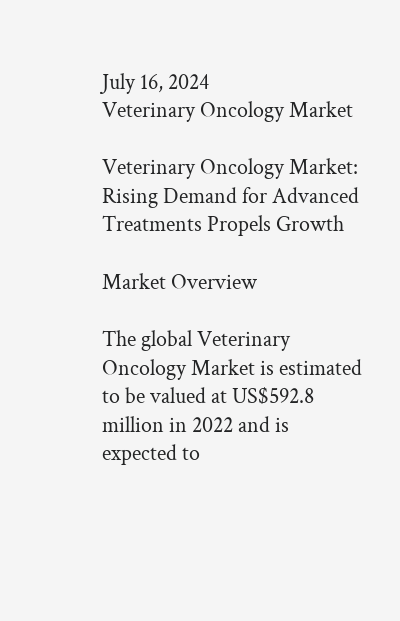July 16, 2024
Veterinary Oncology Market

Veterinary Oncology Market: Rising Demand for Advanced Treatments Propels Growth

Market Overview

The global Veterinary Oncology Market is estimated to be valued at US$592.8 million in 2022 and is expected to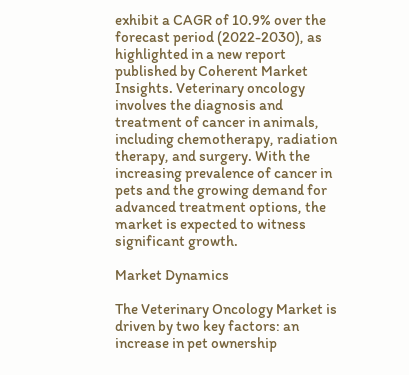exhibit a CAGR of 10.9% over the forecast period (2022-2030), as highlighted in a new report published by Coherent Market Insights. Veterinary oncology involves the diagnosis and treatment of cancer in animals, including chemotherapy, radiation therapy, and surgery. With the increasing prevalence of cancer in pets and the growing demand for advanced treatment options, the market is expected to witness significant growth.

Market Dynamics

The Veterinary Oncology Market is driven by two key factors: an increase in pet ownership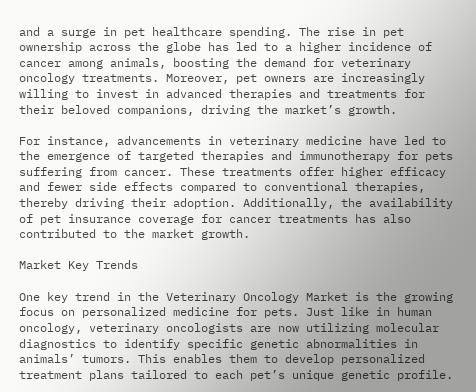and a surge in pet healthcare spending. The rise in pet ownership across the globe has led to a higher incidence of cancer among animals, boosting the demand for veterinary oncology treatments. Moreover, pet owners are increasingly willing to invest in advanced therapies and treatments for their beloved companions, driving the market’s growth.

For instance, advancements in veterinary medicine have led to the emergence of targeted therapies and immunotherapy for pets suffering from cancer. These treatments offer higher efficacy and fewer side effects compared to conventional therapies, thereby driving their adoption. Additionally, the availability of pet insurance coverage for cancer treatments has also contributed to the market growth.

Market Key Trends

One key trend in the Veterinary Oncology Market is the growing focus on personalized medicine for pets. Just like in human oncology, veterinary oncologists are now utilizing molecular diagnostics to identify specific genetic abnormalities in animals’ tumors. This enables them to develop personalized treatment plans tailored to each pet’s unique genetic profile.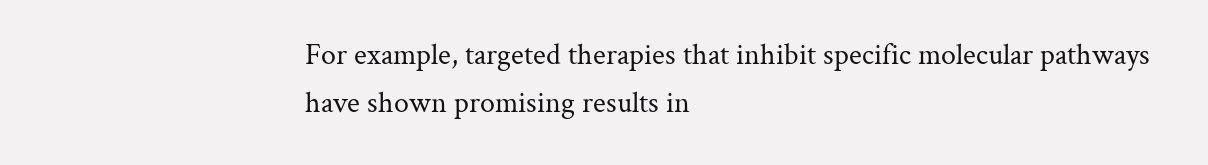For example, targeted therapies that inhibit specific molecular pathways have shown promising results in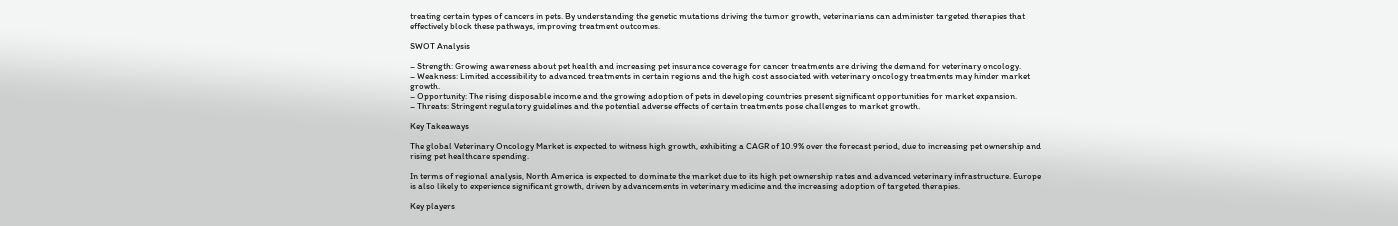treating certain types of cancers in pets. By understanding the genetic mutations driving the tumor growth, veterinarians can administer targeted therapies that effectively block these pathways, improving treatment outcomes.

SWOT Analysis

– Strength: Growing awareness about pet health and increasing pet insurance coverage for cancer treatments are driving the demand for veterinary oncology.
– Weakness: Limited accessibility to advanced treatments in certain regions and the high cost associated with veterinary oncology treatments may hinder market growth.
– Opportunity: The rising disposable income and the growing adoption of pets in developing countries present significant opportunities for market expansion.
– Threats: Stringent regulatory guidelines and the potential adverse effects of certain treatments pose challenges to market growth.

Key Takeaways

The global Veterinary Oncology Market is expected to witness high growth, exhibiting a CAGR of 10.9% over the forecast period, due to increasing pet ownership and rising pet healthcare spending.

In terms of regional analysis, North America is expected to dominate the market due to its high pet ownership rates and advanced veterinary infrastructure. Europe is also likely to experience significant growth, driven by advancements in veterinary medicine and the increasing adoption of targeted therapies.

Key players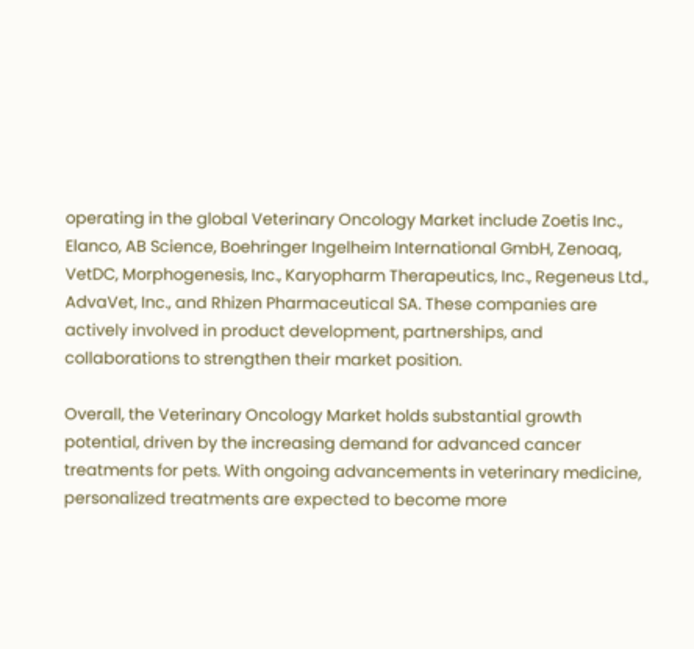operating in the global Veterinary Oncology Market include Zoetis Inc., Elanco, AB Science, Boehringer Ingelheim International GmbH, Zenoaq, VetDC, Morphogenesis, Inc., Karyopharm Therapeutics, Inc., Regeneus Ltd., AdvaVet, Inc., and Rhizen Pharmaceutical SA. These companies are actively involved in product development, partnerships, and collaborations to strengthen their market position.

Overall, the Veterinary Oncology Market holds substantial growth potential, driven by the increasing demand for advanced cancer treatments for pets. With ongoing advancements in veterinary medicine, personalized treatments are expected to become more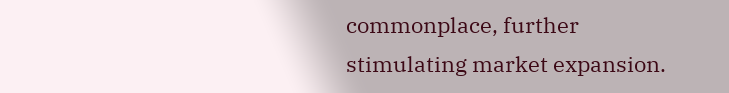commonplace, further stimulating market expansion.